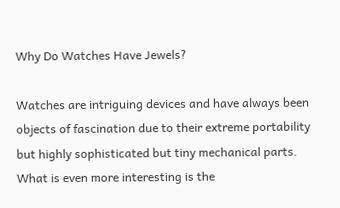Why Do Watches Have Jewels?

Watches are intriguing devices and have always been objects of fascination due to their extreme portability but highly sophisticated but tiny mechanical parts.  What is even more interesting is the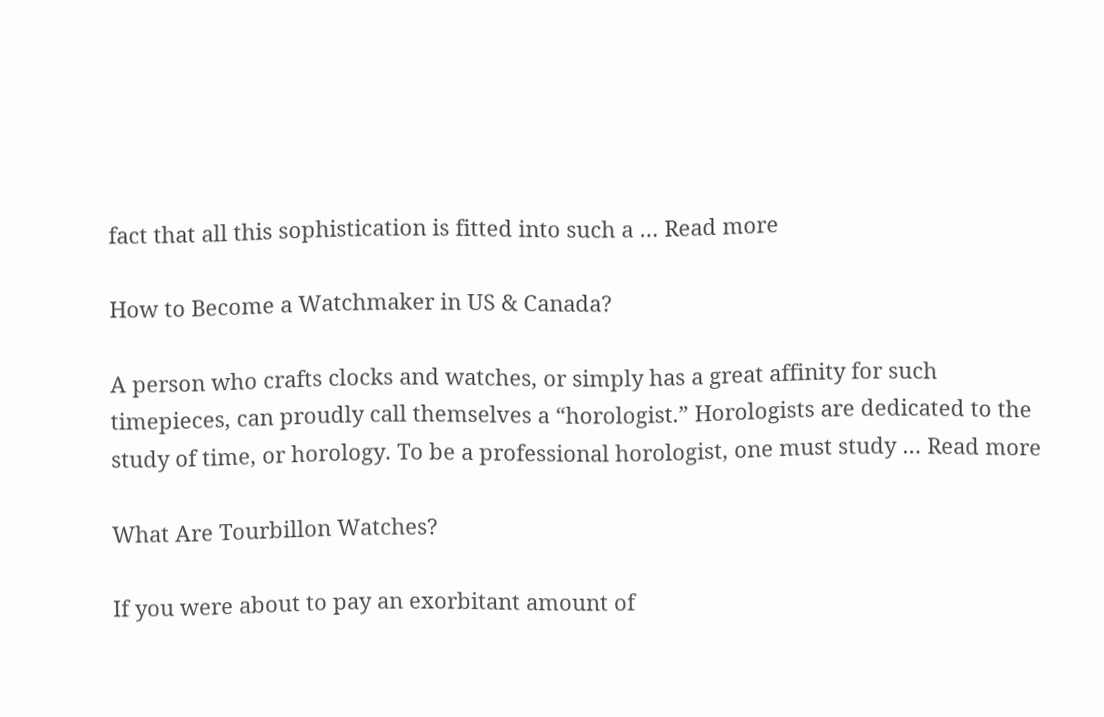fact that all this sophistication is fitted into such a … Read more

How to Become a Watchmaker in US & Canada?

A person who crafts clocks and watches, or simply has a great affinity for such timepieces, can proudly call themselves a “horologist.” Horologists are dedicated to the study of time, or horology. To be a professional horologist, one must study … Read more

What Are Tourbillon Watches?

If you were about to pay an exorbitant amount of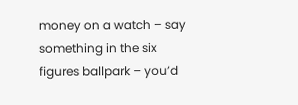money on a watch – say something in the six figures ballpark – you’d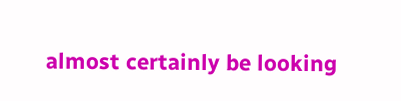almost certainly be looking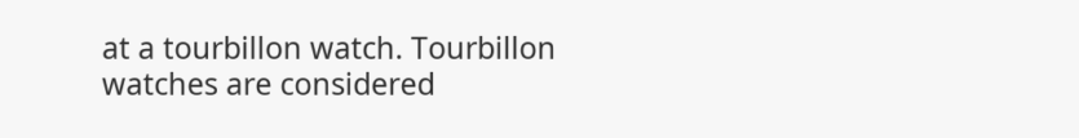at a tourbillon watch. Tourbillon watches are considered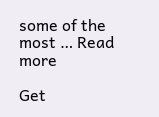some of the most … Read more

Get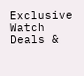Exclusive Watch Deals &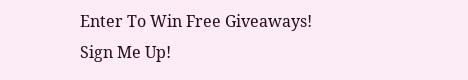Enter To Win Free Giveaways!
Sign Me Up!